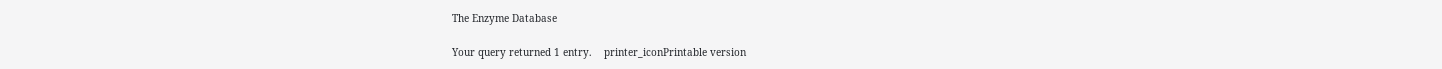The Enzyme Database

Your query returned 1 entry.    printer_iconPrintable version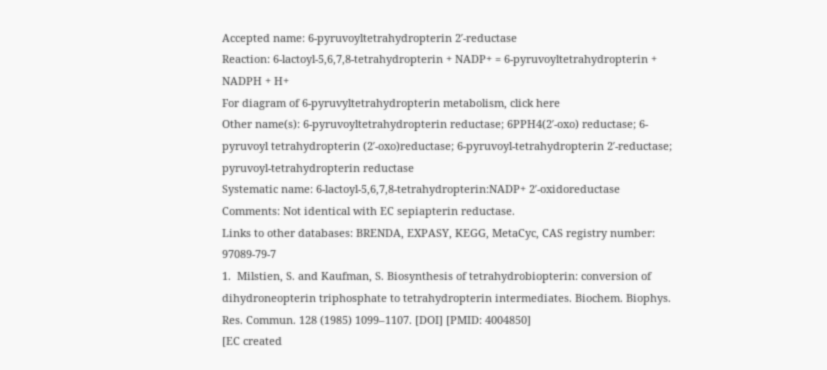Accepted name: 6-pyruvoyltetrahydropterin 2′-reductase
Reaction: 6-lactoyl-5,6,7,8-tetrahydropterin + NADP+ = 6-pyruvoyltetrahydropterin + NADPH + H+
For diagram of 6-pyruvyltetrahydropterin metabolism, click here
Other name(s): 6-pyruvoyltetrahydropterin reductase; 6PPH4(2′-oxo) reductase; 6-pyruvoyl tetrahydropterin (2′-oxo)reductase; 6-pyruvoyl-tetrahydropterin 2′-reductase; pyruvoyl-tetrahydropterin reductase
Systematic name: 6-lactoyl-5,6,7,8-tetrahydropterin:NADP+ 2′-oxidoreductase
Comments: Not identical with EC sepiapterin reductase.
Links to other databases: BRENDA, EXPASY, KEGG, MetaCyc, CAS registry number: 97089-79-7
1.  Milstien, S. and Kaufman, S. Biosynthesis of tetrahydrobiopterin: conversion of dihydroneopterin triphosphate to tetrahydropterin intermediates. Biochem. Biophys. Res. Commun. 128 (1985) 1099–1107. [DOI] [PMID: 4004850]
[EC created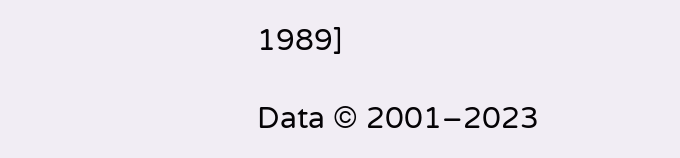1989]

Data © 2001–2023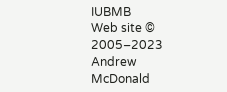IUBMB
Web site © 2005–2023 Andrew McDonald